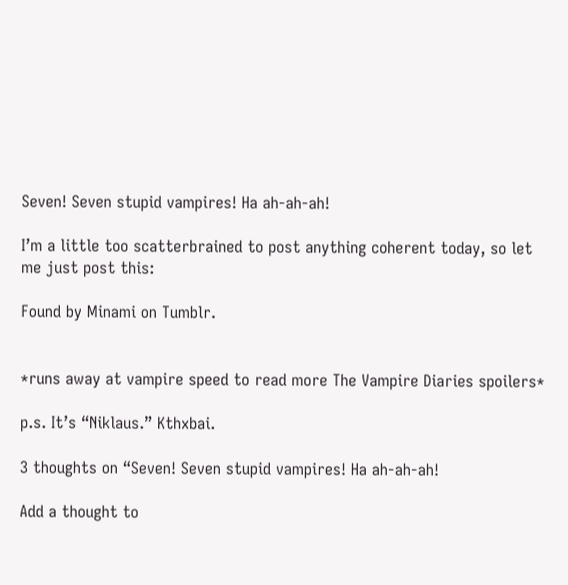Seven! Seven stupid vampires! Ha ah-ah-ah!

I’m a little too scatterbrained to post anything coherent today, so let me just post this:

Found by Minami on Tumblr.


*runs away at vampire speed to read more The Vampire Diaries spoilers*

p.s. It’s “Niklaus.” Kthxbai.

3 thoughts on “Seven! Seven stupid vampires! Ha ah-ah-ah!

Add a thought to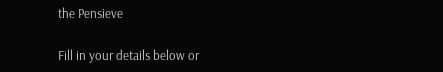the Pensieve

Fill in your details below or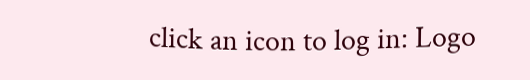click an icon to log in: Logo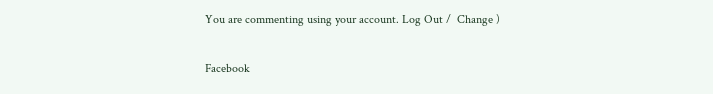You are commenting using your account. Log Out /  Change )

Facebook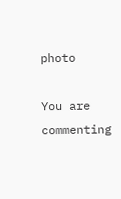photo

You are commenting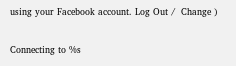using your Facebook account. Log Out /  Change )

Connecting to %s